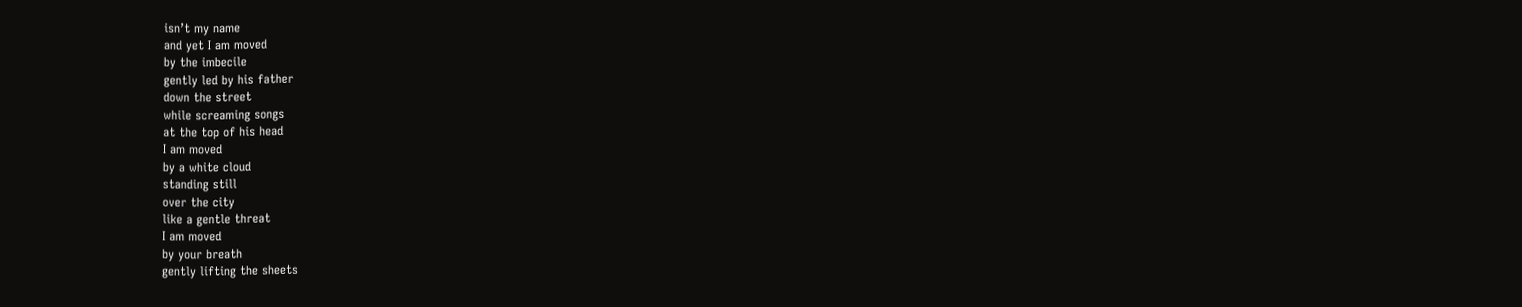isn’t my name
and yet I am moved
by the imbecile
gently led by his father
down the street
while screaming songs
at the top of his head
I am moved
by a white cloud
standing still
over the city
like a gentle threat
I am moved
by your breath
gently lifting the sheets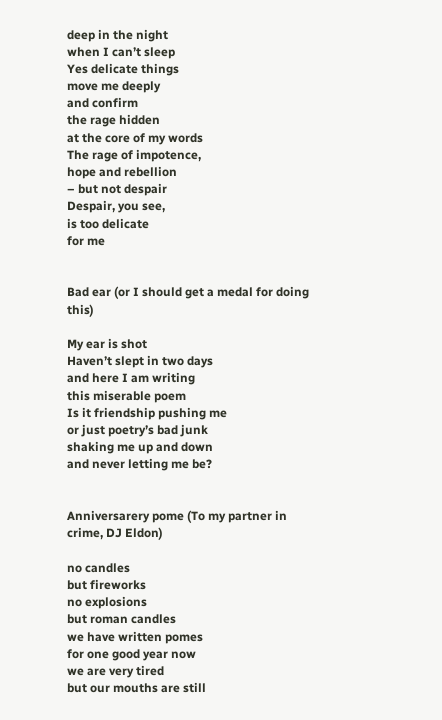deep in the night
when I can’t sleep
Yes delicate things
move me deeply
and confirm
the rage hidden
at the core of my words
The rage of impotence,
hope and rebellion
– but not despair
Despair, you see,
is too delicate
for me


Bad ear (or I should get a medal for doing this)

My ear is shot
Haven’t slept in two days
and here I am writing
this miserable poem
Is it friendship pushing me
or just poetry’s bad junk
shaking me up and down
and never letting me be?


Anniversarery pome (To my partner in crime, DJ Eldon)

no candles
but fireworks
no explosions
but roman candles
we have written pomes
for one good year now
we are very tired
but our mouths are still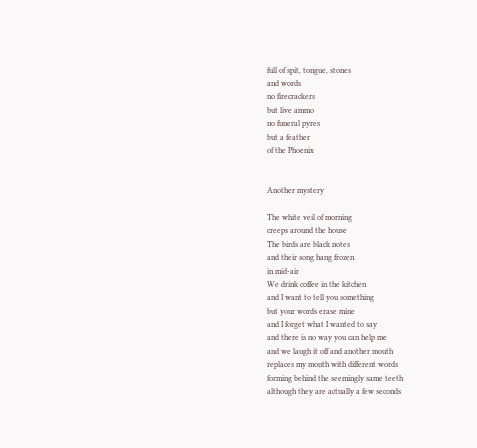full of spit, tongue, stones
and words
no firecrackers
but live ammo
no funeral pyres
but a feather
of the Phoenix


Another mystery

The white veil of morning
creeps around the house
The birds are black notes
and their song hang frozen
in mid-air
We drink coffee in the kitchen
and I want to tell you something
but your words erase mine
and I forget what I wanted to say
and there is no way you can help me
and we laugh it off and another mouth
replaces my mouth with different words
forming behind the seemingly same teeth
although they are actually a few seconds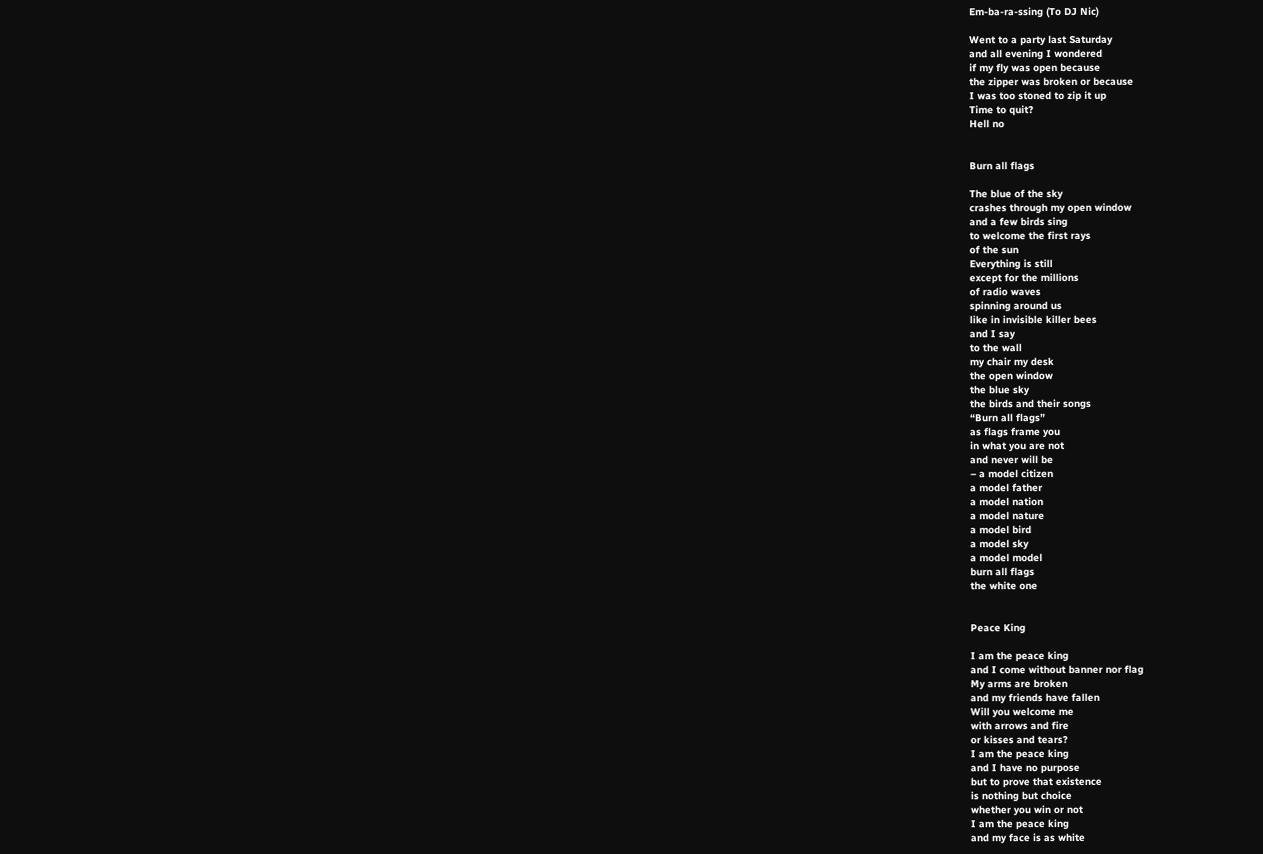Em-ba-ra-ssing (To DJ Nic)

Went to a party last Saturday
and all evening I wondered
if my fly was open because
the zipper was broken or because
I was too stoned to zip it up
Time to quit?
Hell no


Burn all flags

The blue of the sky
crashes through my open window
and a few birds sing
to welcome the first rays
of the sun
Everything is still
except for the millions
of radio waves
spinning around us
like in invisible killer bees
and I say
to the wall
my chair my desk
the open window
the blue sky
the birds and their songs
“Burn all flags”
as flags frame you
in what you are not
and never will be
– a model citizen
a model father
a model nation
a model nature
a model bird
a model sky
a model model
burn all flags
the white one


Peace King

I am the peace king
and I come without banner nor flag
My arms are broken
and my friends have fallen
Will you welcome me
with arrows and fire
or kisses and tears?
I am the peace king
and I have no purpose
but to prove that existence
is nothing but choice
whether you win or not
I am the peace king
and my face is as white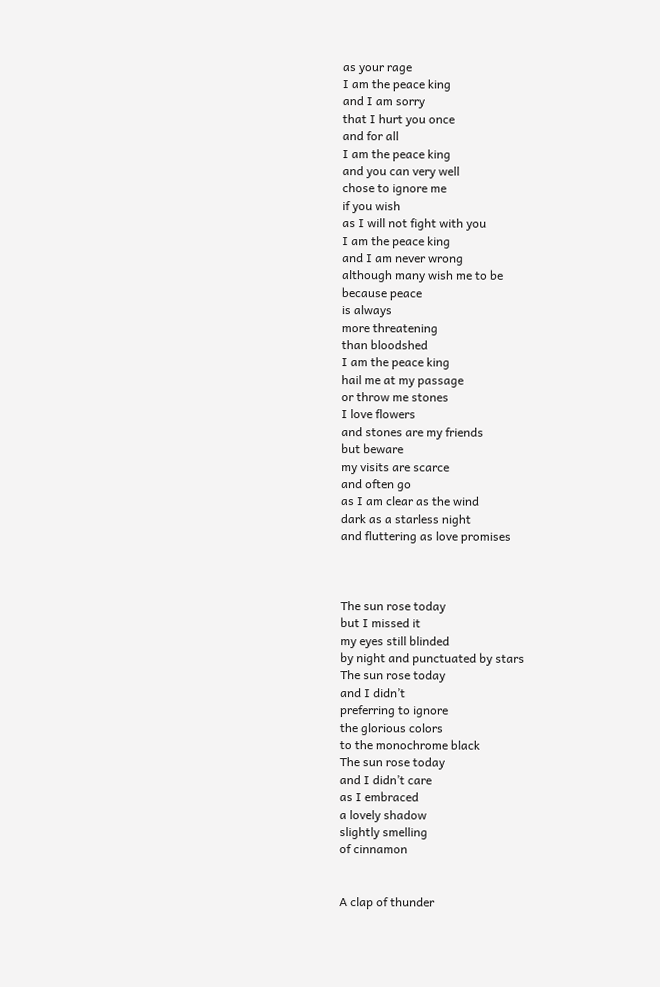as your rage
I am the peace king
and I am sorry
that I hurt you once
and for all
I am the peace king
and you can very well
chose to ignore me
if you wish
as I will not fight with you
I am the peace king
and I am never wrong
although many wish me to be
because peace
is always
more threatening
than bloodshed
I am the peace king
hail me at my passage
or throw me stones
I love flowers
and stones are my friends
but beware
my visits are scarce
and often go
as I am clear as the wind
dark as a starless night
and fluttering as love promises



The sun rose today
but I missed it
my eyes still blinded
by night and punctuated by stars
The sun rose today
and I didn’t
preferring to ignore
the glorious colors
to the monochrome black
The sun rose today
and I didn’t care
as I embraced
a lovely shadow
slightly smelling
of cinnamon


A clap of thunder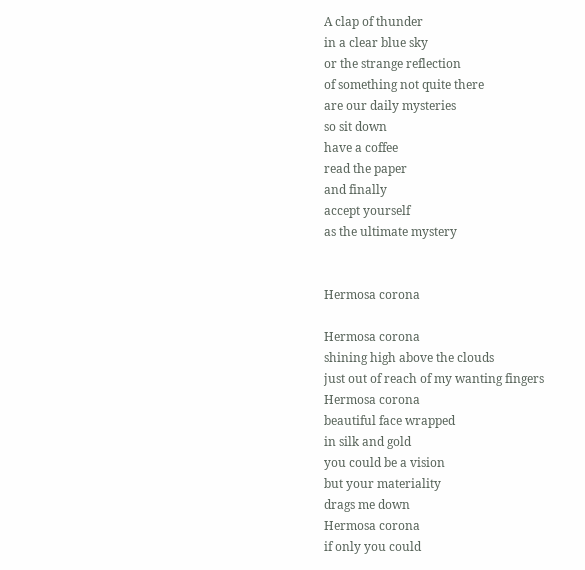A clap of thunder
in a clear blue sky
or the strange reflection
of something not quite there
are our daily mysteries
so sit down
have a coffee
read the paper
and finally
accept yourself
as the ultimate mystery


Hermosa corona

Hermosa corona
shining high above the clouds
just out of reach of my wanting fingers
Hermosa corona
beautiful face wrapped
in silk and gold
you could be a vision
but your materiality
drags me down
Hermosa corona
if only you could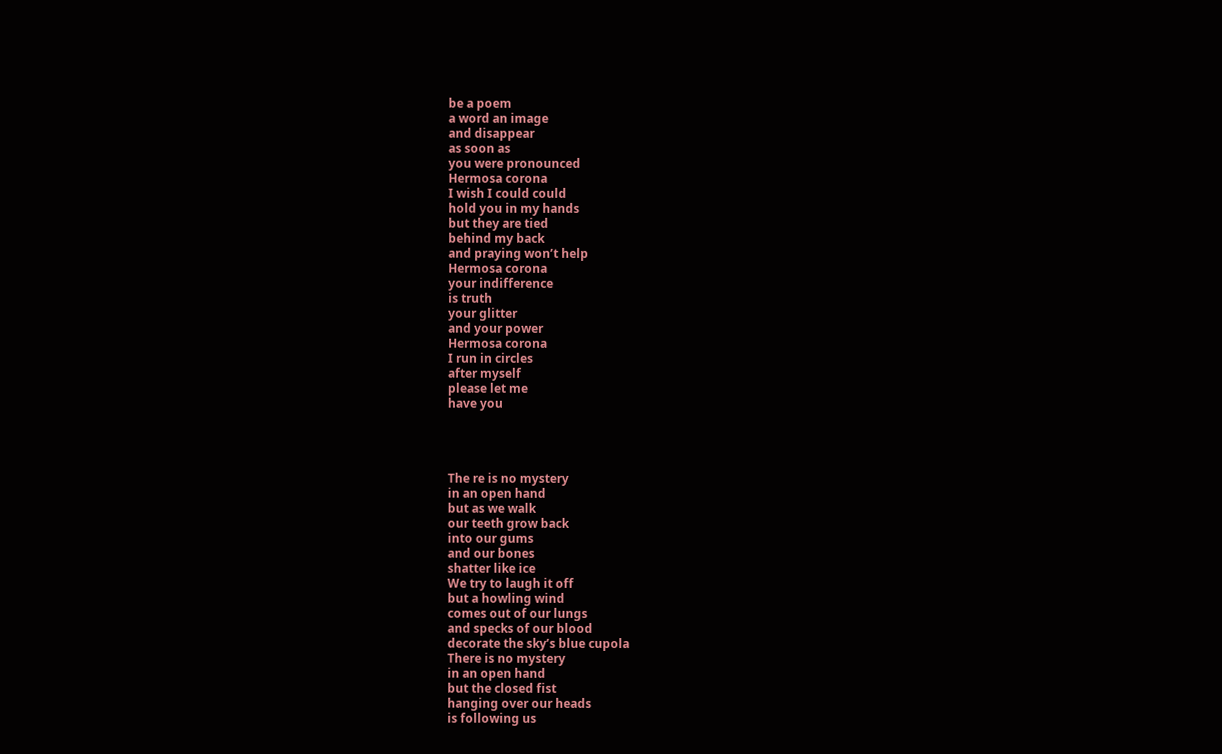be a poem
a word an image
and disappear
as soon as
you were pronounced
Hermosa corona
I wish I could could
hold you in my hands
but they are tied
behind my back
and praying won’t help
Hermosa corona
your indifference
is truth
your glitter
and your power
Hermosa corona
I run in circles
after myself
please let me
have you




The re is no mystery
in an open hand
but as we walk
our teeth grow back
into our gums
and our bones
shatter like ice
We try to laugh it off
but a howling wind
comes out of our lungs
and specks of our blood
decorate the sky’s blue cupola
There is no mystery
in an open hand
but the closed fist
hanging over our heads
is following us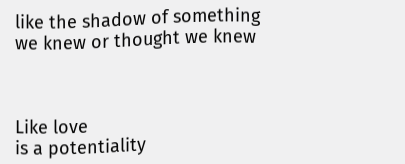like the shadow of something
we knew or thought we knew



Like love
is a potentiality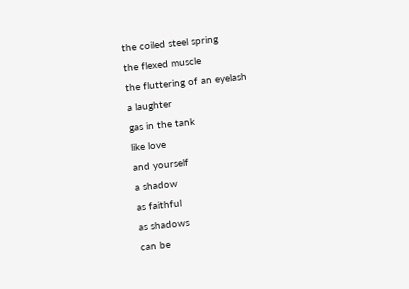the coiled steel spring
the flexed muscle
the fluttering of an eyelash
a laughter
gas in the tank
like love
and yourself
a shadow
as faithful
as shadows
can be